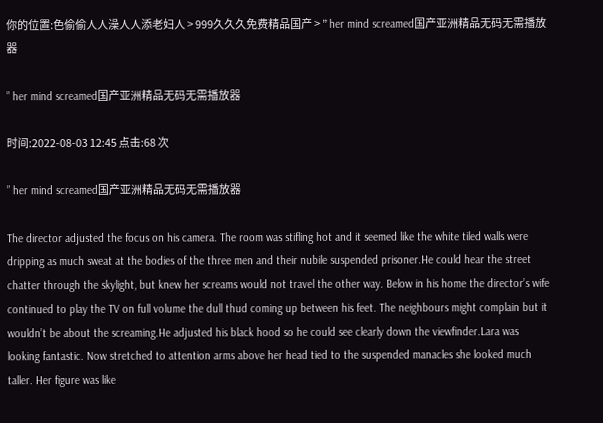你的位置:色偷偷人人澡人人添老妇人 > 999久久久免费精品国产 > ” her mind screamed国产亚洲精品无码无需播放器

” her mind screamed国产亚洲精品无码无需播放器

时间:2022-08-03 12:45 点击:68 次

” her mind screamed国产亚洲精品无码无需播放器

The director adjusted the focus on his camera. The room was stifling hot and it seemed like the white tiled walls were dripping as much sweat at the bodies of the three men and their nubile suspended prisoner.He could hear the street chatter through the skylight, but knew her screams would not travel the other way. Below in his home the director’s wife continued to play the TV on full volume the dull thud coming up between his feet. The neighbours might complain but it wouldn’t be about the screaming.He adjusted his black hood so he could see clearly down the viewfinder.Lara was looking fantastic. Now stretched to attention arms above her head tied to the suspended manacles she looked much taller. Her figure was like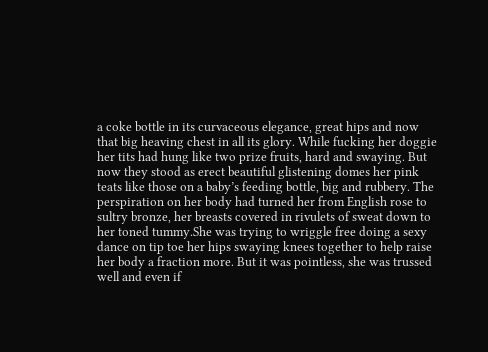a coke bottle in its curvaceous elegance, great hips and now that big heaving chest in all its glory. While fucking her doggie her tits had hung like two prize fruits, hard and swaying. But now they stood as erect beautiful glistening domes her pink teats like those on a baby’s feeding bottle, big and rubbery. The perspiration on her body had turned her from English rose to sultry bronze, her breasts covered in rivulets of sweat down to her toned tummy.She was trying to wriggle free doing a sexy dance on tip toe her hips swaying knees together to help raise her body a fraction more. But it was pointless, she was trussed well and even if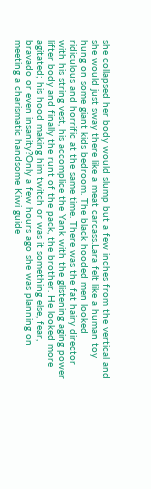she collapsed her body would slump but a few inches from the vertical and she would just sway there like a meat carcass.Lara felt like a human toy hung on some giant kids bedroom. The black hooded men looked ridiculous and horrific at the same time. There was the fat hairy director with his string vest, his accomplice the Yank with the glistening aging power lifter body and finally the runt of the pack, the brother. He looked more agitated; his hood making him twitch or was it something else, fear, bravado or even insanity?Only a few hours ago she was planning on meeting a charismatic handsome Kiwi guide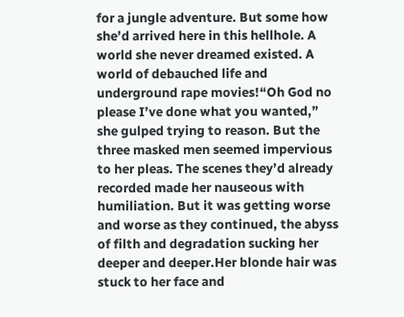for a jungle adventure. But some how she’d arrived here in this hellhole. A world she never dreamed existed. A world of debauched life and underground rape movies!“Oh God no please I’ve done what you wanted,” she gulped trying to reason. But the three masked men seemed impervious to her pleas. The scenes they’d already recorded made her nauseous with humiliation. But it was getting worse and worse as they continued, the abyss of filth and degradation sucking her deeper and deeper.Her blonde hair was stuck to her face and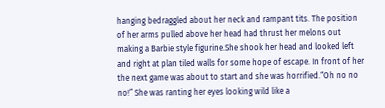hanging bedraggled about her neck and rampant tits. The position of her arms pulled above her head had thrust her melons out making a Barbie style figurine.She shook her head and looked left and right at plan tiled walls for some hope of escape. In front of her the next game was about to start and she was horrified.“Oh no no no!” She was ranting her eyes looking wild like a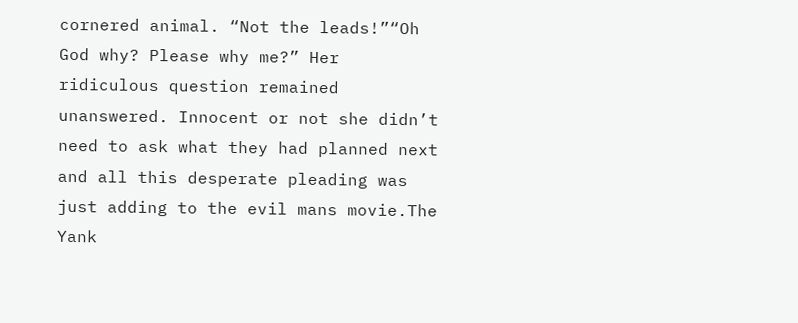cornered animal. “Not the leads!”“Oh God why? Please why me?” Her ridiculous question remained unanswered. Innocent or not she didn’t need to ask what they had planned next and all this desperate pleading was just adding to the evil mans movie.The Yank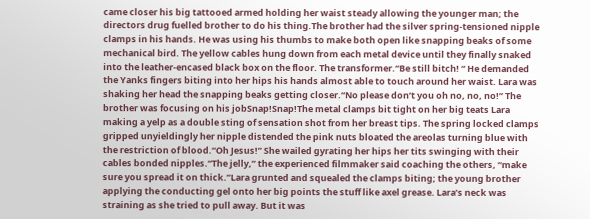came closer his big tattooed armed holding her waist steady allowing the younger man; the directors drug fuelled brother to do his thing.The brother had the silver spring-tensioned nipple clamps in his hands. He was using his thumbs to make both open like snapping beaks of some mechanical bird. The yellow cables hung down from each metal device until they finally snaked into the leather-encased black box on the floor. The transformer.“Be still bitch! “ He demanded the Yanks fingers biting into her hips his hands almost able to touch around her waist. Lara was shaking her head the snapping beaks getting closer.“No please don’t you oh no, no, no!” The brother was focusing on his jobSnap!Snap!The metal clamps bit tight on her big teats Lara making a yelp as a double sting of sensation shot from her breast tips. The spring locked clamps gripped unyieldingly her nipple distended the pink nuts bloated the areolas turning blue with the restriction of blood.“Oh Jesus!” She wailed gyrating her hips her tits swinging with their cables bonded nipples.“The jelly,” the experienced filmmaker said coaching the others, “make sure you spread it on thick.”Lara grunted and squealed the clamps biting; the young brother applying the conducting gel onto her big points the stuff like axel grease. Lara’s neck was straining as she tried to pull away. But it was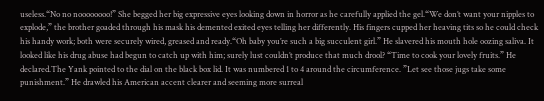useless.“No no noooooooo!” She begged her big expressive eyes looking down in horror as he carefully applied the gel.“We don’t want your nipples to explode,” the brother goaded through his mask his demented exited eyes telling her differently. His fingers cupped her heaving tits so he could check his handy work; both were securely wired, greased and ready.“Oh baby you’re such a big succulent girl.” He slavered his mouth hole oozing saliva. It looked like his drug abuse had begun to catch up with him; surely lust couldn’t produce that much drool? “Time to cook your lovely fruits.” He declared.The Yank pointed to the dial on the black box lid. It was numbered 1 to 4 around the circumference. ”Let see those jugs take some punishment.” He drawled his American accent clearer and seeming more surreal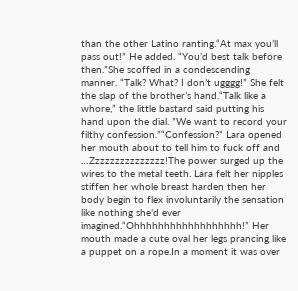than the other Latino ranting.“At max you’ll pass out!” He added. “You’d best talk before then.”She scoffed in a condescending manner. “Talk? What? I don’t ugggg!” She felt the slap of the brother’s hand.“Talk like a whore,” the little bastard said putting his hand upon the dial. ”We want to record your filthy confession.”“Confession?” Lara opened her mouth about to tell him to fuck off and …Zzzzzzzzzzzzzzz!The power surged up the wires to the metal teeth. Lara felt her nipples stiffen her whole breast harden then her body begin to flex involuntarily the sensation like nothing she’d ever imagined.“Ohhhhhhhhhhhhhhhhhh!” Her mouth made a cute oval her legs prancing like a puppet on a rope.In a moment it was over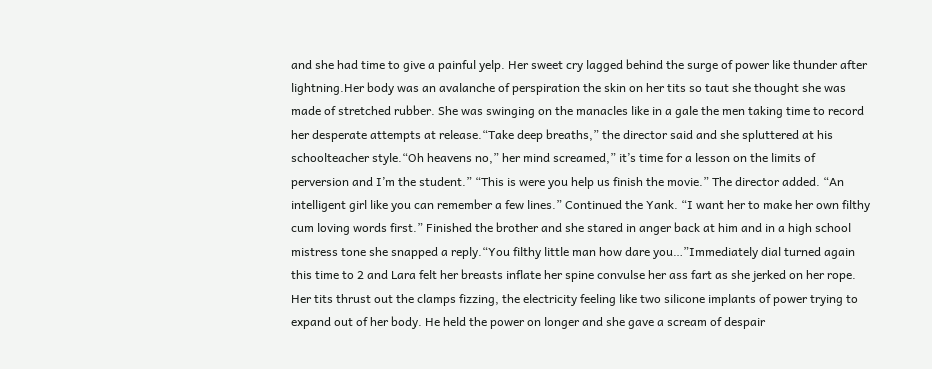and she had time to give a painful yelp. Her sweet cry lagged behind the surge of power like thunder after lightning.Her body was an avalanche of perspiration the skin on her tits so taut she thought she was made of stretched rubber. She was swinging on the manacles like in a gale the men taking time to record her desperate attempts at release.“Take deep breaths,” the director said and she spluttered at his schoolteacher style.“Oh heavens no,” her mind screamed,” it’s time for a lesson on the limits of perversion and I’m the student.” “This is were you help us finish the movie.” The director added. “An intelligent girl like you can remember a few lines.” Continued the Yank. “I want her to make her own filthy cum loving words first.” Finished the brother and she stared in anger back at him and in a high school mistress tone she snapped a reply.“You filthy little man how dare you…”Immediately dial turned again this time to 2 and Lara felt her breasts inflate her spine convulse her ass fart as she jerked on her rope. Her tits thrust out the clamps fizzing, the electricity feeling like two silicone implants of power trying to expand out of her body. He held the power on longer and she gave a scream of despair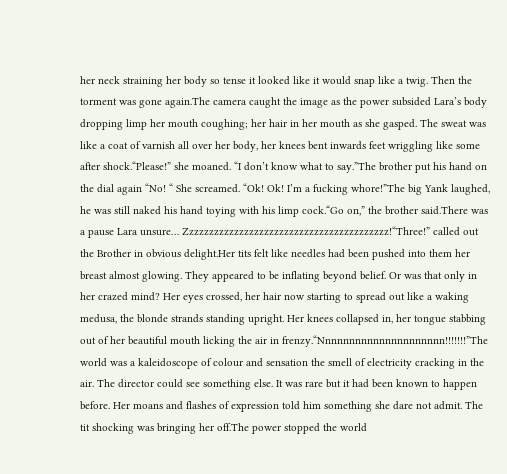her neck straining her body so tense it looked like it would snap like a twig. Then the torment was gone again.The camera caught the image as the power subsided Lara’s body dropping limp her mouth coughing; her hair in her mouth as she gasped. The sweat was like a coat of varnish all over her body, her knees bent inwards feet wriggling like some after shock.“Please!” she moaned. “I don’t know what to say.”The brother put his hand on the dial again “No! “ She screamed. “Ok! Ok! I’m a fucking whore!”The big Yank laughed, he was still naked his hand toying with his limp cock.“Go on,” the brother said.There was a pause Lara unsure… Zzzzzzzzzzzzzzzzzzzzzzzzzzzzzzzzzzzzzzzzz!“Three!” called out the Brother in obvious delight.Her tits felt like needles had been pushed into them her breast almost glowing. They appeared to be inflating beyond belief. Or was that only in her crazed mind? Her eyes crossed, her hair now starting to spread out like a waking medusa, the blonde strands standing upright. Her knees collapsed in, her tongue stabbing out of her beautiful mouth licking the air in frenzy.“Nnnnnnnnnnnnnnnnnnnnn!!!!!!!”The world was a kaleidoscope of colour and sensation the smell of electricity cracking in the air. The director could see something else. It was rare but it had been known to happen before. Her moans and flashes of expression told him something she dare not admit. The tit shocking was bringing her off.The power stopped the world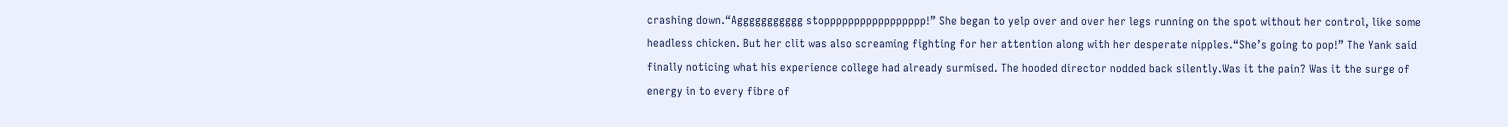crashing down.“Aggggggggggg stoppppppppppppppppp!” She began to yelp over and over her legs running on the spot without her control, like some headless chicken. But her clit was also screaming fighting for her attention along with her desperate nipples.“She’s going to pop!” The Yank said finally noticing what his experience college had already surmised. The hooded director nodded back silently.Was it the pain? Was it the surge of energy in to every fibre of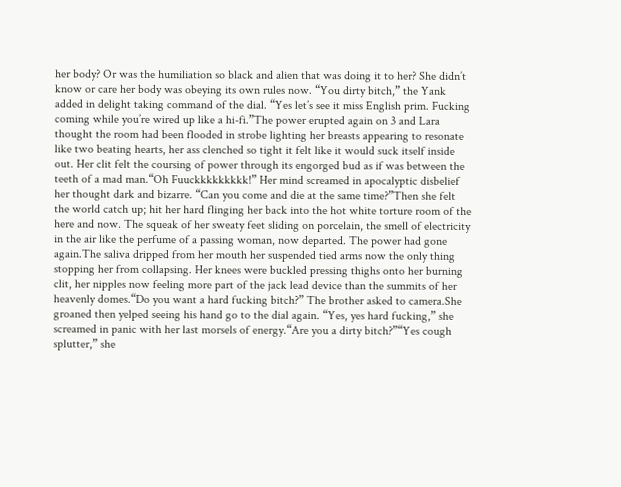her body? Or was the humiliation so black and alien that was doing it to her? She didn’t know or care her body was obeying its own rules now. “You dirty bitch,” the Yank added in delight taking command of the dial. “Yes let’s see it miss English prim. Fucking coming while you’re wired up like a hi-fi.”The power erupted again on 3 and Lara thought the room had been flooded in strobe lighting her breasts appearing to resonate like two beating hearts, her ass clenched so tight it felt like it would suck itself inside out. Her clit felt the coursing of power through its engorged bud as if was between the teeth of a mad man.“Oh Fuuckkkkkkkkk!” Her mind screamed in apocalyptic disbelief her thought dark and bizarre. “Can you come and die at the same time?”Then she felt the world catch up; hit her hard flinging her back into the hot white torture room of the here and now. The squeak of her sweaty feet sliding on porcelain, the smell of electricity in the air like the perfume of a passing woman, now departed. The power had gone again.The saliva dripped from her mouth her suspended tied arms now the only thing stopping her from collapsing. Her knees were buckled pressing thighs onto her burning clit, her nipples now feeling more part of the jack lead device than the summits of her heavenly domes.“Do you want a hard fucking bitch?” The brother asked to camera.She groaned then yelped seeing his hand go to the dial again. “Yes, yes hard fucking,” she screamed in panic with her last morsels of energy.“Are you a dirty bitch?”“Yes cough splutter,” she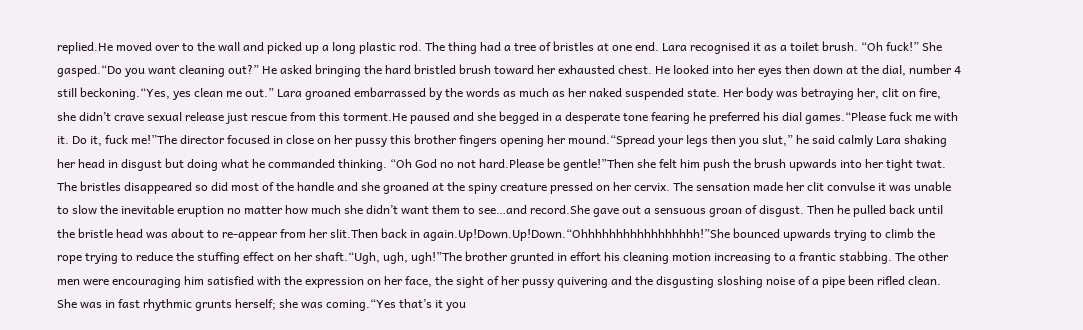replied.He moved over to the wall and picked up a long plastic rod. The thing had a tree of bristles at one end. Lara recognised it as a toilet brush. “Oh fuck!” She gasped.“Do you want cleaning out?” He asked bringing the hard bristled brush toward her exhausted chest. He looked into her eyes then down at the dial, number 4 still beckoning.“Yes, yes clean me out.” Lara groaned embarrassed by the words as much as her naked suspended state. Her body was betraying her, clit on fire, she didn’t crave sexual release just rescue from this torment.He paused and she begged in a desperate tone fearing he preferred his dial games.“Please fuck me with it. Do it, fuck me!”The director focused in close on her pussy this brother fingers opening her mound.“Spread your legs then you slut,” he said calmly Lara shaking her head in disgust but doing what he commanded thinking. “Oh God no not hard.Please be gentle!”Then she felt him push the brush upwards into her tight twat. The bristles disappeared so did most of the handle and she groaned at the spiny creature pressed on her cervix. The sensation made her clit convulse it was unable to slow the inevitable eruption no matter how much she didn’t want them to see…and record.She gave out a sensuous groan of disgust. Then he pulled back until the bristle head was about to re-appear from her slit.Then back in again.Up!Down.Up!Down.“Ohhhhhhhhhhhhhhhhh!”She bounced upwards trying to climb the rope trying to reduce the stuffing effect on her shaft.“Ugh, ugh, ugh!”The brother grunted in effort his cleaning motion increasing to a frantic stabbing. The other men were encouraging him satisfied with the expression on her face, the sight of her pussy quivering and the disgusting sloshing noise of a pipe been rifled clean. She was in fast rhythmic grunts herself; she was coming.“Yes that’s it you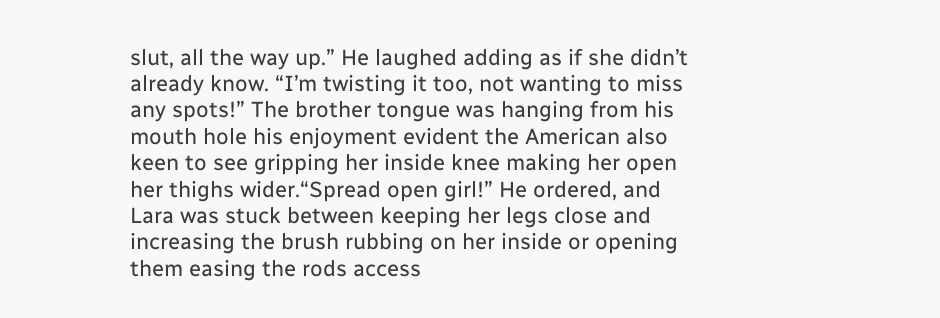slut, all the way up.” He laughed adding as if she didn’t already know. “I’m twisting it too, not wanting to miss any spots!” The brother tongue was hanging from his mouth hole his enjoyment evident the American also keen to see gripping her inside knee making her open her thighs wider.“Spread open girl!” He ordered, and Lara was stuck between keeping her legs close and increasing the brush rubbing on her inside or opening them easing the rods access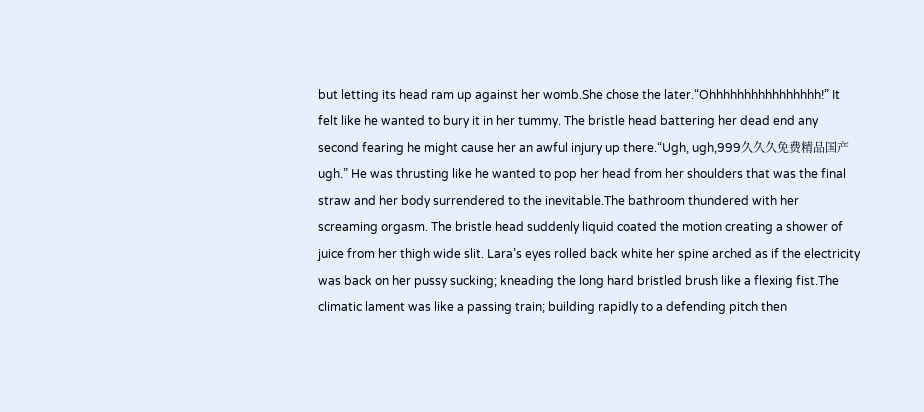but letting its head ram up against her womb.She chose the later.“Ohhhhhhhhhhhhhhhh!” It felt like he wanted to bury it in her tummy. The bristle head battering her dead end any second fearing he might cause her an awful injury up there.“Ugh, ugh,999久久久免费精品国产 ugh.” He was thrusting like he wanted to pop her head from her shoulders that was the final straw and her body surrendered to the inevitable.The bathroom thundered with her screaming orgasm. The bristle head suddenly liquid coated the motion creating a shower of juice from her thigh wide slit. Lara’s eyes rolled back white her spine arched as if the electricity was back on her pussy sucking; kneading the long hard bristled brush like a flexing fist.The climatic lament was like a passing train; building rapidly to a defending pitch then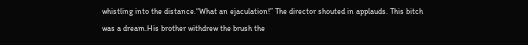whistling into the distance.“What an ejaculation!” The director shouted in applauds. This bitch was a dream.His brother withdrew the brush the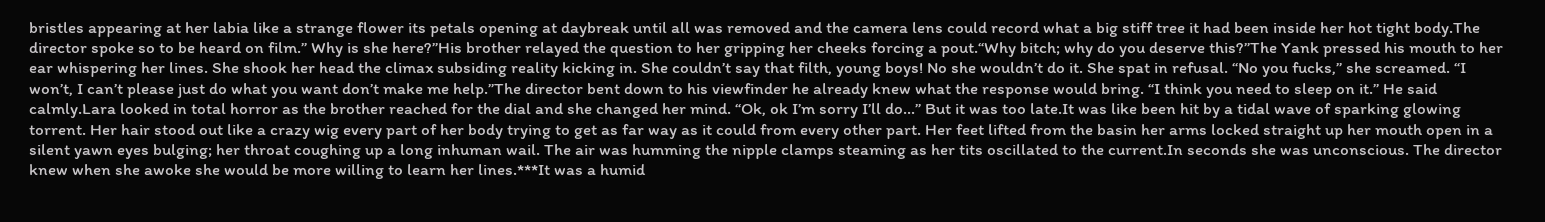bristles appearing at her labia like a strange flower its petals opening at daybreak until all was removed and the camera lens could record what a big stiff tree it had been inside her hot tight body.The director spoke so to be heard on film.” Why is she here?”His brother relayed the question to her gripping her cheeks forcing a pout.“Why bitch; why do you deserve this?”The Yank pressed his mouth to her ear whispering her lines. She shook her head the climax subsiding reality kicking in. She couldn’t say that filth, young boys! No she wouldn’t do it. She spat in refusal. “No you fucks,” she screamed. “I won’t, I can’t please just do what you want don’t make me help.”The director bent down to his viewfinder he already knew what the response would bring. “I think you need to sleep on it.” He said calmly.Lara looked in total horror as the brother reached for the dial and she changed her mind. “Ok, ok I’m sorry I’ll do…” But it was too late.It was like been hit by a tidal wave of sparking glowing torrent. Her hair stood out like a crazy wig every part of her body trying to get as far way as it could from every other part. Her feet lifted from the basin her arms locked straight up her mouth open in a silent yawn eyes bulging; her throat coughing up a long inhuman wail. The air was humming the nipple clamps steaming as her tits oscillated to the current.In seconds she was unconscious. The director knew when she awoke she would be more willing to learn her lines.***It was a humid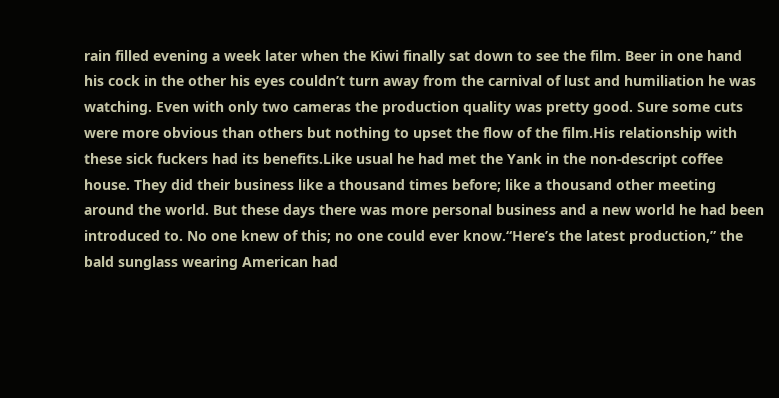rain filled evening a week later when the Kiwi finally sat down to see the film. Beer in one hand his cock in the other his eyes couldn’t turn away from the carnival of lust and humiliation he was watching. Even with only two cameras the production quality was pretty good. Sure some cuts were more obvious than others but nothing to upset the flow of the film.His relationship with these sick fuckers had its benefits.Like usual he had met the Yank in the non-descript coffee house. They did their business like a thousand times before; like a thousand other meeting around the world. But these days there was more personal business and a new world he had been introduced to. No one knew of this; no one could ever know.“Here’s the latest production,” the bald sunglass wearing American had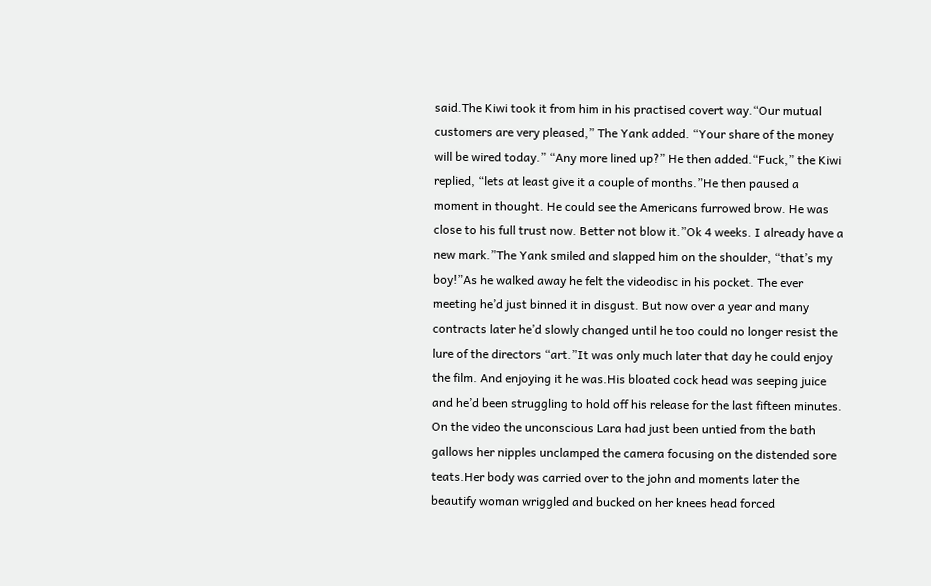said.The Kiwi took it from him in his practised covert way.“Our mutual customers are very pleased,” The Yank added. “Your share of the money will be wired today.” “Any more lined up?” He then added.“Fuck,” the Kiwi replied, “lets at least give it a couple of months.”He then paused a moment in thought. He could see the Americans furrowed brow. He was close to his full trust now. Better not blow it.”Ok 4 weeks. I already have a new mark.”The Yank smiled and slapped him on the shoulder, “that’s my boy!”As he walked away he felt the videodisc in his pocket. The ever meeting he’d just binned it in disgust. But now over a year and many contracts later he’d slowly changed until he too could no longer resist the lure of the directors “art.”It was only much later that day he could enjoy the film. And enjoying it he was.His bloated cock head was seeping juice and he’d been struggling to hold off his release for the last fifteen minutes. On the video the unconscious Lara had just been untied from the bath gallows her nipples unclamped the camera focusing on the distended sore teats.Her body was carried over to the john and moments later the beautify woman wriggled and bucked on her knees head forced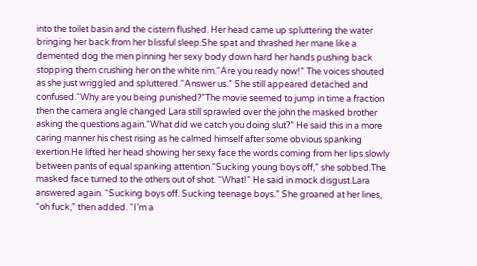into the toilet basin and the cistern flushed. Her head came up spluttering the water bringing her back from her blissful sleep.She spat and thrashed her mane like a demented dog the men pinning her sexy body down hard her hands pushing back stopping them crushing her on the white rim.“Are you ready now!” The voices shouted as she just wriggled and spluttered.“Answer us.” She still appeared detached and confused.“Why are you being punished?”The movie seemed to jump in time a fraction then the camera angle changed Lara still sprawled over the john the masked brother asking the questions again.“What did we catch you doing slut?” He said this in a more caring manner his chest rising as he calmed himself after some obvious spanking exertion.He lifted her head showing her sexy face the words coming from her lips slowly between pants of equal spanking attention.“Sucking young boys off,” she sobbed.The masked face turned to the others out of shot. “What!” He said in mock disgust.Lara answered again. “Sucking boys off. Sucking teenage boys.” She groaned at her lines, “oh fuck,” then added. “I’m a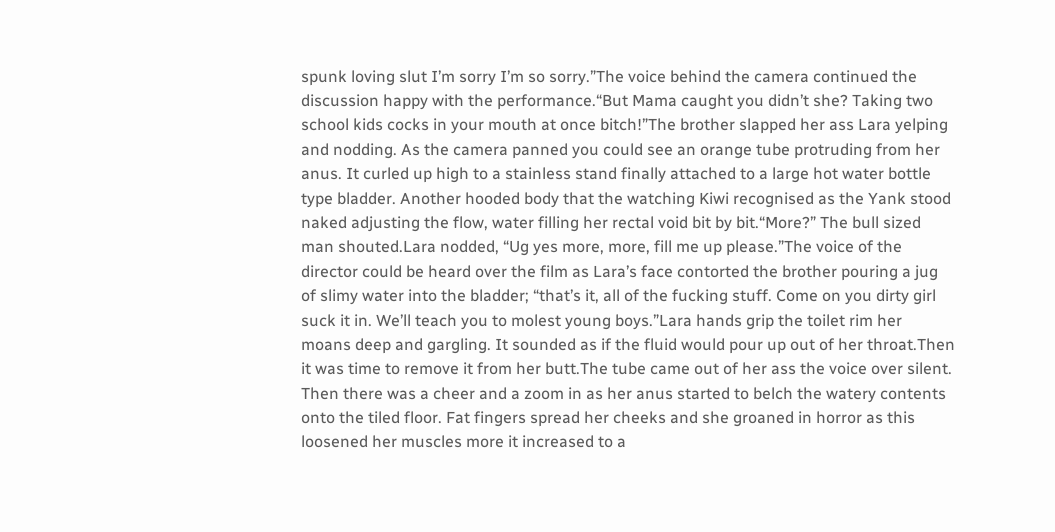spunk loving slut I’m sorry I’m so sorry.”The voice behind the camera continued the discussion happy with the performance.“But Mama caught you didn’t she? Taking two school kids cocks in your mouth at once bitch!”The brother slapped her ass Lara yelping and nodding. As the camera panned you could see an orange tube protruding from her anus. It curled up high to a stainless stand finally attached to a large hot water bottle type bladder. Another hooded body that the watching Kiwi recognised as the Yank stood naked adjusting the flow, water filling her rectal void bit by bit.“More?” The bull sized man shouted.Lara nodded, “Ug yes more, more, fill me up please.”The voice of the director could be heard over the film as Lara’s face contorted the brother pouring a jug of slimy water into the bladder; “that’s it, all of the fucking stuff. Come on you dirty girl suck it in. We’ll teach you to molest young boys.”Lara hands grip the toilet rim her moans deep and gargling. It sounded as if the fluid would pour up out of her throat.Then it was time to remove it from her butt.The tube came out of her ass the voice over silent. Then there was a cheer and a zoom in as her anus started to belch the watery contents onto the tiled floor. Fat fingers spread her cheeks and she groaned in horror as this loosened her muscles more it increased to a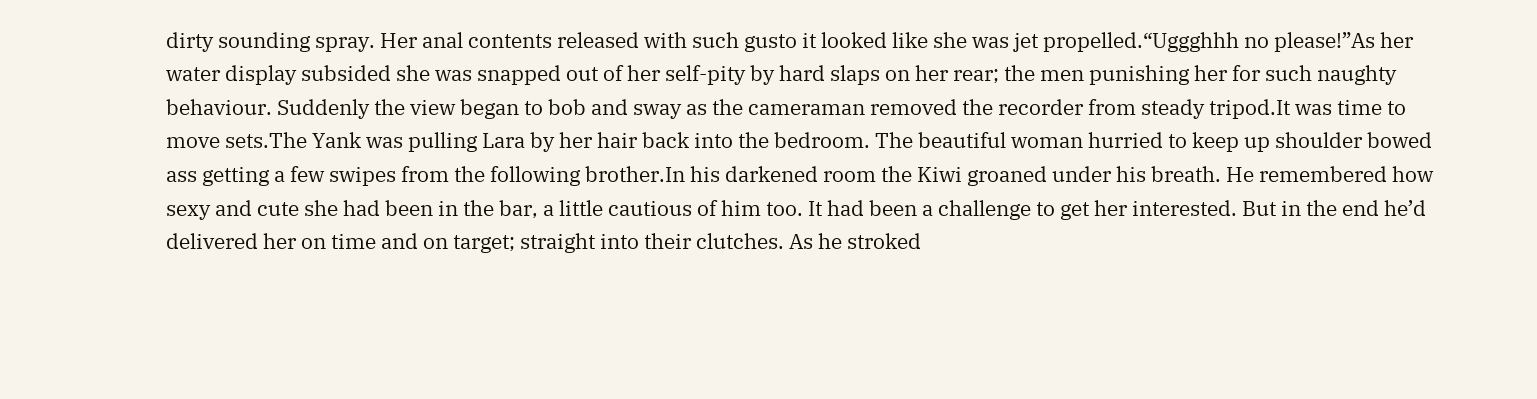dirty sounding spray. Her anal contents released with such gusto it looked like she was jet propelled.“Uggghhh no please!”As her water display subsided she was snapped out of her self-pity by hard slaps on her rear; the men punishing her for such naughty behaviour. Suddenly the view began to bob and sway as the cameraman removed the recorder from steady tripod.It was time to move sets.The Yank was pulling Lara by her hair back into the bedroom. The beautiful woman hurried to keep up shoulder bowed ass getting a few swipes from the following brother.In his darkened room the Kiwi groaned under his breath. He remembered how sexy and cute she had been in the bar, a little cautious of him too. It had been a challenge to get her interested. But in the end he’d delivered her on time and on target; straight into their clutches. As he stroked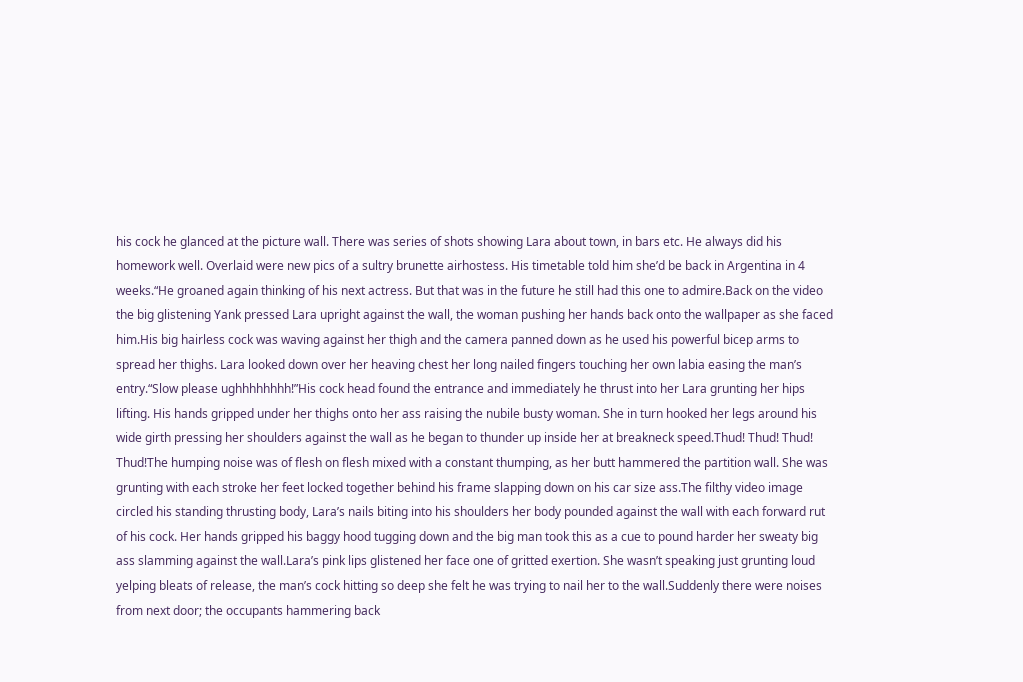his cock he glanced at the picture wall. There was series of shots showing Lara about town, in bars etc. He always did his homework well. Overlaid were new pics of a sultry brunette airhostess. His timetable told him she’d be back in Argentina in 4 weeks.“He groaned again thinking of his next actress. But that was in the future he still had this one to admire.Back on the video the big glistening Yank pressed Lara upright against the wall, the woman pushing her hands back onto the wallpaper as she faced him.His big hairless cock was waving against her thigh and the camera panned down as he used his powerful bicep arms to spread her thighs. Lara looked down over her heaving chest her long nailed fingers touching her own labia easing the man’s entry.“Slow please ughhhhhhhh!”His cock head found the entrance and immediately he thrust into her Lara grunting her hips lifting. His hands gripped under her thighs onto her ass raising the nubile busty woman. She in turn hooked her legs around his wide girth pressing her shoulders against the wall as he began to thunder up inside her at breakneck speed.Thud! Thud! Thud! Thud!The humping noise was of flesh on flesh mixed with a constant thumping, as her butt hammered the partition wall. She was grunting with each stroke her feet locked together behind his frame slapping down on his car size ass.The filthy video image circled his standing thrusting body, Lara’s nails biting into his shoulders her body pounded against the wall with each forward rut of his cock. Her hands gripped his baggy hood tugging down and the big man took this as a cue to pound harder her sweaty big ass slamming against the wall.Lara’s pink lips glistened her face one of gritted exertion. She wasn’t speaking just grunting loud yelping bleats of release, the man’s cock hitting so deep she felt he was trying to nail her to the wall.Suddenly there were noises from next door; the occupants hammering back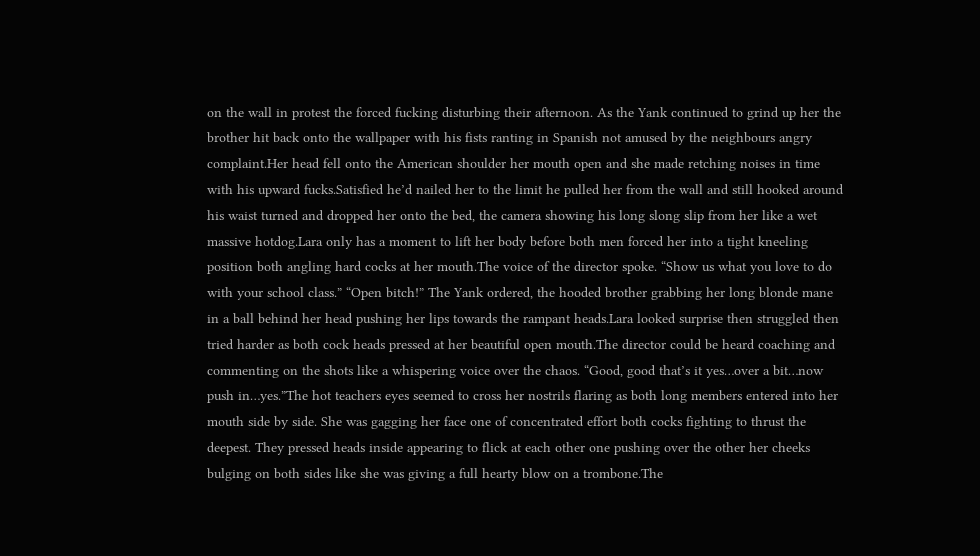on the wall in protest the forced fucking disturbing their afternoon. As the Yank continued to grind up her the brother hit back onto the wallpaper with his fists ranting in Spanish not amused by the neighbours angry complaint.Her head fell onto the American shoulder her mouth open and she made retching noises in time with his upward fucks.Satisfied he’d nailed her to the limit he pulled her from the wall and still hooked around his waist turned and dropped her onto the bed, the camera showing his long slong slip from her like a wet massive hotdog.Lara only has a moment to lift her body before both men forced her into a tight kneeling position both angling hard cocks at her mouth.The voice of the director spoke. “Show us what you love to do with your school class.” “Open bitch!” The Yank ordered, the hooded brother grabbing her long blonde mane in a ball behind her head pushing her lips towards the rampant heads.Lara looked surprise then struggled then tried harder as both cock heads pressed at her beautiful open mouth.The director could be heard coaching and commenting on the shots like a whispering voice over the chaos. “Good, good that’s it yes…over a bit…now push in…yes.”The hot teachers eyes seemed to cross her nostrils flaring as both long members entered into her mouth side by side. She was gagging her face one of concentrated effort both cocks fighting to thrust the deepest. They pressed heads inside appearing to flick at each other one pushing over the other her cheeks bulging on both sides like she was giving a full hearty blow on a trombone.The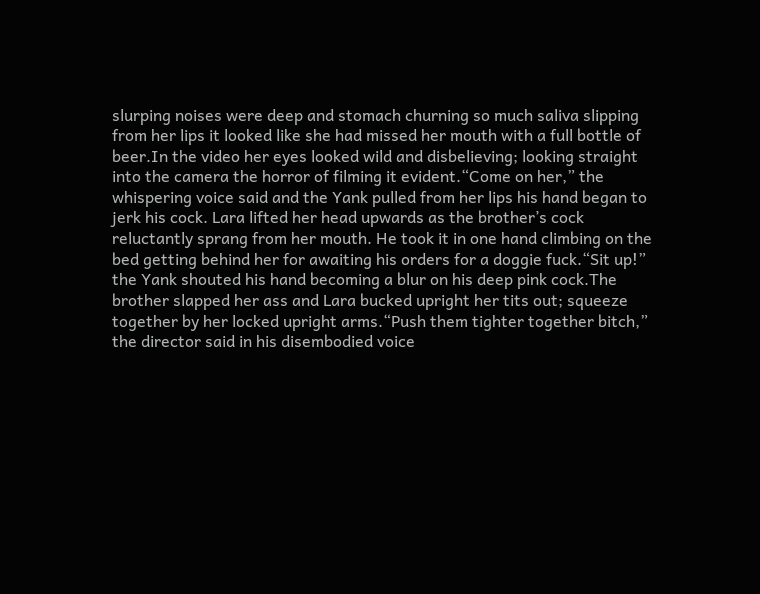slurping noises were deep and stomach churning so much saliva slipping from her lips it looked like she had missed her mouth with a full bottle of beer.In the video her eyes looked wild and disbelieving; looking straight into the camera the horror of filming it evident.“Come on her,” the whispering voice said and the Yank pulled from her lips his hand began to jerk his cock. Lara lifted her head upwards as the brother’s cock reluctantly sprang from her mouth. He took it in one hand climbing on the bed getting behind her for awaiting his orders for a doggie fuck.“Sit up!” the Yank shouted his hand becoming a blur on his deep pink cock.The brother slapped her ass and Lara bucked upright her tits out; squeeze together by her locked upright arms.“Push them tighter together bitch,” the director said in his disembodied voice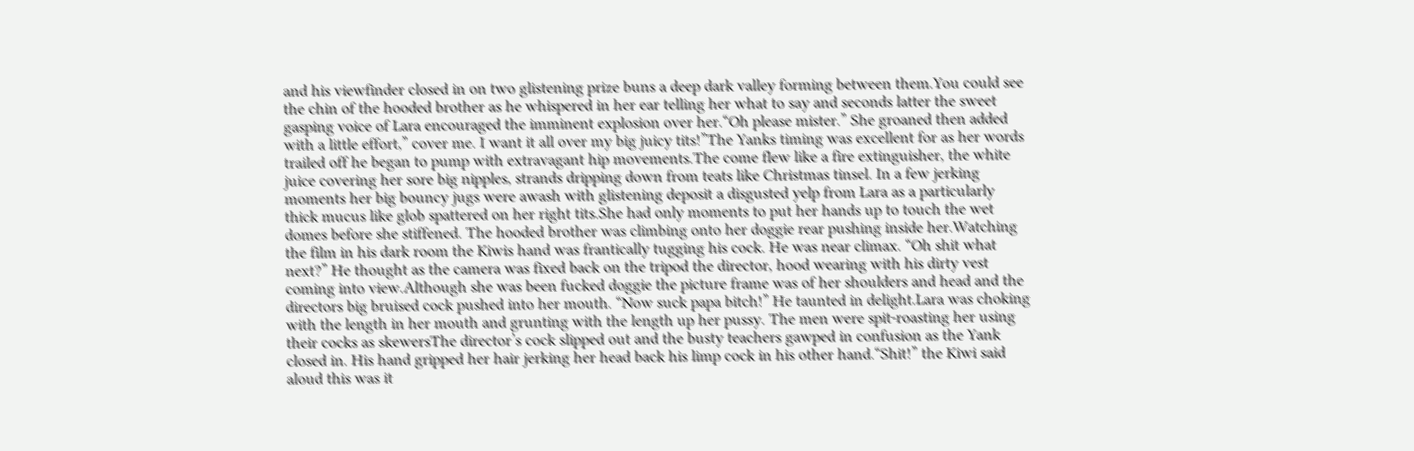and his viewfinder closed in on two glistening prize buns a deep dark valley forming between them.You could see the chin of the hooded brother as he whispered in her ear telling her what to say and seconds latter the sweet gasping voice of Lara encouraged the imminent explosion over her.“Oh please mister.” She groaned then added with a little effort,” cover me. I want it all over my big juicy tits!”The Yanks timing was excellent for as her words trailed off he began to pump with extravagant hip movements.The come flew like a fire extinguisher, the white juice covering her sore big nipples, strands dripping down from teats like Christmas tinsel. In a few jerking moments her big bouncy jugs were awash with glistening deposit a disgusted yelp from Lara as a particularly thick mucus like glob spattered on her right tits.She had only moments to put her hands up to touch the wet domes before she stiffened. The hooded brother was climbing onto her doggie rear pushing inside her.Watching the film in his dark room the Kiwis hand was frantically tugging his cock. He was near climax. “Oh shit what next?” He thought as the camera was fixed back on the tripod the director, hood wearing with his dirty vest coming into view.Although she was been fucked doggie the picture frame was of her shoulders and head and the directors big bruised cock pushed into her mouth. “Now suck papa bitch!” He taunted in delight.Lara was choking with the length in her mouth and grunting with the length up her pussy. The men were spit-roasting her using their cocks as skewersThe director’s cock slipped out and the busty teachers gawped in confusion as the Yank closed in. His hand gripped her hair jerking her head back his limp cock in his other hand.“Shit!” the Kiwi said aloud this was it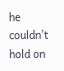he couldn’t hold on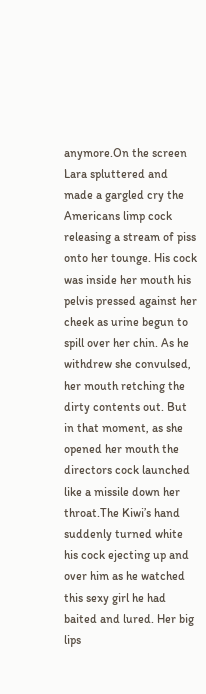anymore.On the screen Lara spluttered and made a gargled cry the Americans limp cock releasing a stream of piss onto her tounge. His cock was inside her mouth his pelvis pressed against her cheek as urine begun to spill over her chin. As he withdrew she convulsed, her mouth retching the dirty contents out. But in that moment, as she opened her mouth the directors cock launched like a missile down her throat.The Kiwi’s hand suddenly turned white his cock ejecting up and over him as he watched this sexy girl he had baited and lured. Her big lips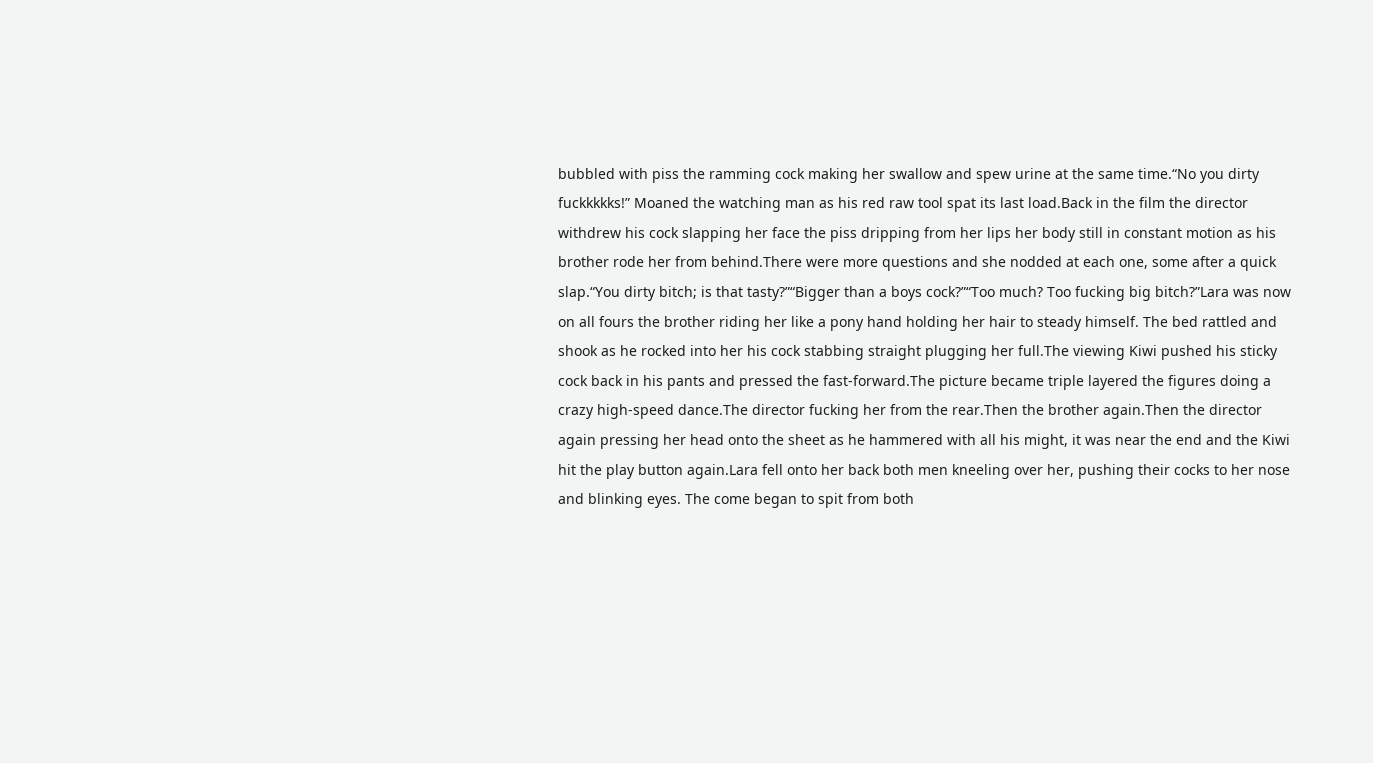bubbled with piss the ramming cock making her swallow and spew urine at the same time.“No you dirty fuckkkkks!” Moaned the watching man as his red raw tool spat its last load.Back in the film the director withdrew his cock slapping her face the piss dripping from her lips her body still in constant motion as his brother rode her from behind.There were more questions and she nodded at each one, some after a quick slap.“You dirty bitch; is that tasty?”“Bigger than a boys cock?”“Too much? Too fucking big bitch?”Lara was now on all fours the brother riding her like a pony hand holding her hair to steady himself. The bed rattled and shook as he rocked into her his cock stabbing straight plugging her full.The viewing Kiwi pushed his sticky cock back in his pants and pressed the fast-forward.The picture became triple layered the figures doing a crazy high-speed dance.The director fucking her from the rear.Then the brother again.Then the director again pressing her head onto the sheet as he hammered with all his might, it was near the end and the Kiwi hit the play button again.Lara fell onto her back both men kneeling over her, pushing their cocks to her nose and blinking eyes. The come began to spit from both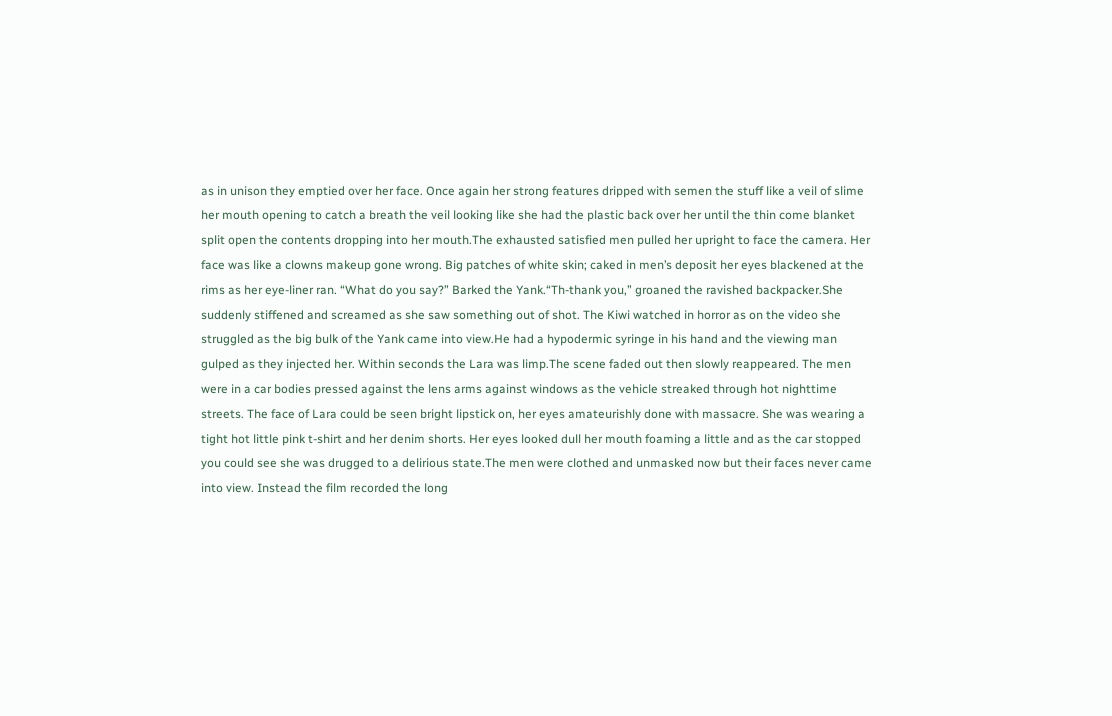as in unison they emptied over her face. Once again her strong features dripped with semen the stuff like a veil of slime her mouth opening to catch a breath the veil looking like she had the plastic back over her until the thin come blanket split open the contents dropping into her mouth.The exhausted satisfied men pulled her upright to face the camera. Her face was like a clowns makeup gone wrong. Big patches of white skin; caked in men’s deposit her eyes blackened at the rims as her eye-liner ran. “What do you say?” Barked the Yank.“Th-thank you,” groaned the ravished backpacker.She suddenly stiffened and screamed as she saw something out of shot. The Kiwi watched in horror as on the video she struggled as the big bulk of the Yank came into view.He had a hypodermic syringe in his hand and the viewing man gulped as they injected her. Within seconds the Lara was limp.The scene faded out then slowly reappeared. The men were in a car bodies pressed against the lens arms against windows as the vehicle streaked through hot nighttime streets. The face of Lara could be seen bright lipstick on, her eyes amateurishly done with massacre. She was wearing a tight hot little pink t-shirt and her denim shorts. Her eyes looked dull her mouth foaming a little and as the car stopped you could see she was drugged to a delirious state.The men were clothed and unmasked now but their faces never came into view. Instead the film recorded the long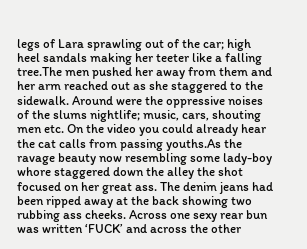legs of Lara sprawling out of the car; high heel sandals making her teeter like a falling tree.The men pushed her away from them and her arm reached out as she staggered to the sidewalk. Around were the oppressive noises of the slums nightlife; music, cars, shouting men etc. On the video you could already hear the cat calls from passing youths.As the ravage beauty now resembling some lady-boy whore staggered down the alley the shot focused on her great ass. The denim jeans had been ripped away at the back showing two rubbing ass cheeks. Across one sexy rear bun was written ‘FUCK’ and across the other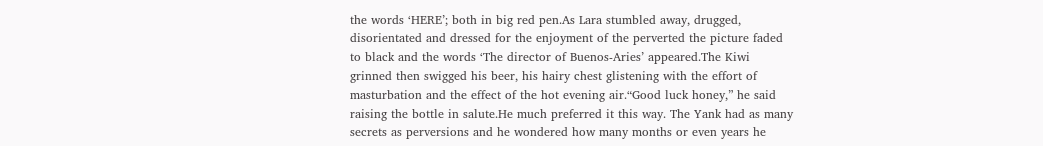the words ‘HERE’; both in big red pen.As Lara stumbled away, drugged, disorientated and dressed for the enjoyment of the perverted the picture faded to black and the words ‘The director of Buenos-Aries’ appeared.The Kiwi grinned then swigged his beer, his hairy chest glistening with the effort of masturbation and the effect of the hot evening air.“Good luck honey,” he said raising the bottle in salute.He much preferred it this way. The Yank had as many secrets as perversions and he wondered how many months or even years he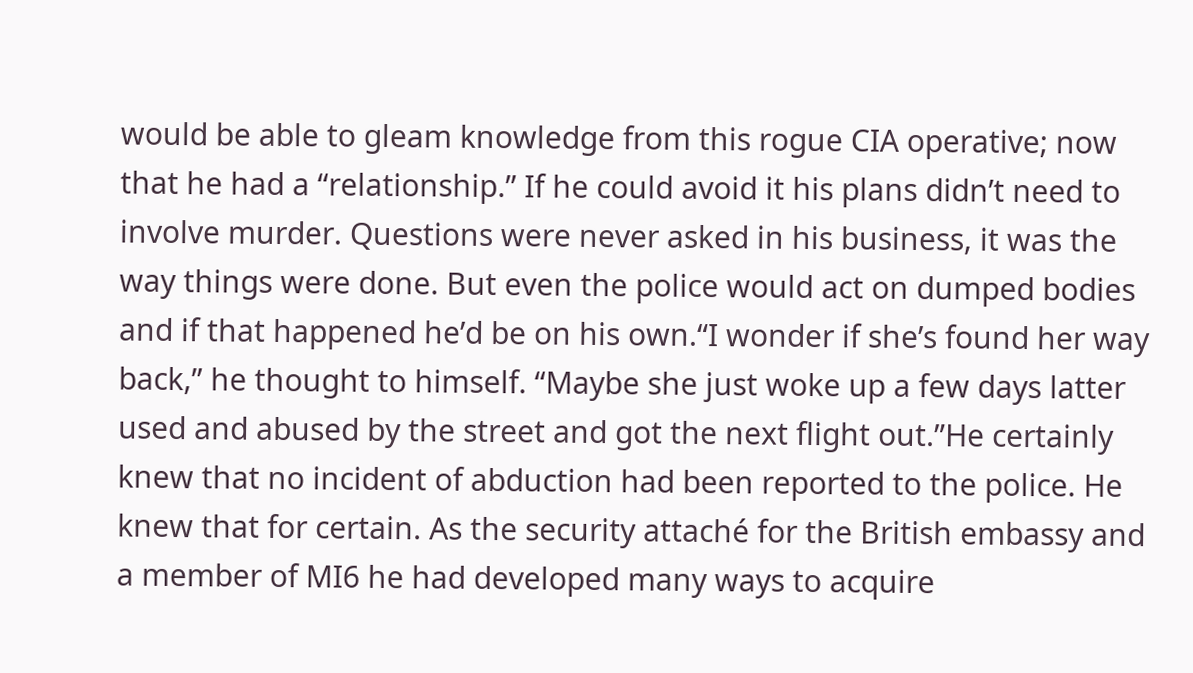would be able to gleam knowledge from this rogue CIA operative; now that he had a “relationship.” If he could avoid it his plans didn’t need to involve murder. Questions were never asked in his business, it was the way things were done. But even the police would act on dumped bodies and if that happened he’d be on his own.“I wonder if she’s found her way back,” he thought to himself. “Maybe she just woke up a few days latter used and abused by the street and got the next flight out.”He certainly knew that no incident of abduction had been reported to the police. He knew that for certain. As the security attaché for the British embassy and a member of MI6 he had developed many ways to acquire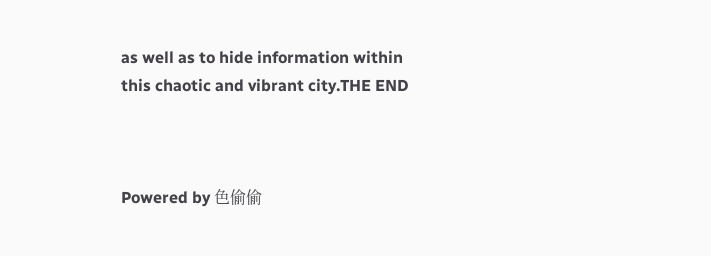as well as to hide information within this chaotic and vibrant city.THE END



Powered by 色偷偷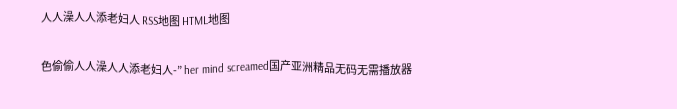人人澡人人添老妇人 RSS地图 HTML地图

色偷偷人人澡人人添老妇人-” her mind screamed国产亚洲精品无码无需播放器